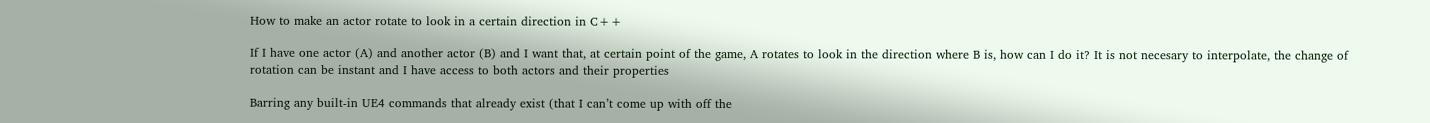How to make an actor rotate to look in a certain direction in C++

If I have one actor (A) and another actor (B) and I want that, at certain point of the game, A rotates to look in the direction where B is, how can I do it? It is not necesary to interpolate, the change of rotation can be instant and I have access to both actors and their properties

Barring any built-in UE4 commands that already exist (that I can’t come up with off the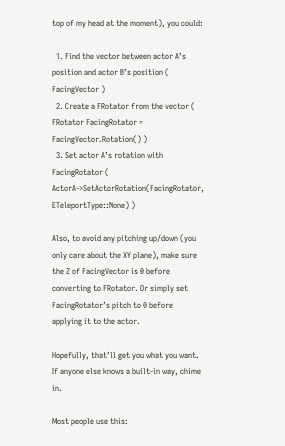top of my head at the moment), you could:

  1. Find the vector between actor A’s position and actor B’s position ( FacingVector )
  2. Create a FRotator from the vector ( FRotator FacingRotator = FacingVector.Rotation() )
  3. Set actor A’s rotation with FacingRotator ( ActorA->SetActorRotation(FacingRotator, ETeleportType::None) )

Also, to avoid any pitching up/down (you only care about the XY plane), make sure the Z of FacingVector is 0 before converting to FRotator. Or simply set FacingRotator’s pitch to 0 before applying it to the actor.

Hopefully, that’ll get you what you want. If anyone else knows a built-in way, chime in.

Most people use this: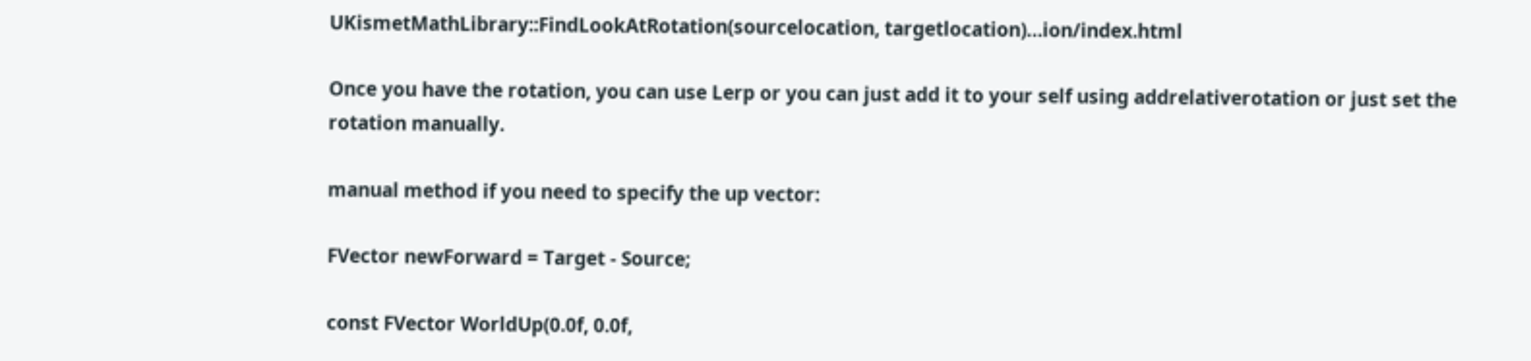UKismetMathLibrary::FindLookAtRotation(sourcelocation, targetlocation)…ion/index.html

Once you have the rotation, you can use Lerp or you can just add it to your self using addrelativerotation or just set the rotation manually.

manual method if you need to specify the up vector:

FVector newForward = Target - Source;

const FVector WorldUp(0.0f, 0.0f,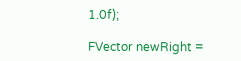1.0f);

FVector newRight =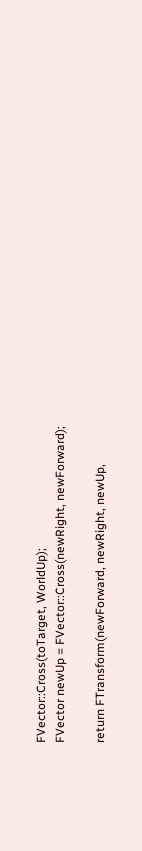FVector::Cross(toTarget, WorldUp);
FVector newUp = FVector::Cross(newRight, newForward);

return FTransform(newForward, newRight, newUp,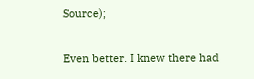Source);

Even better. I knew there had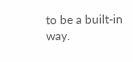to be a built-in way.